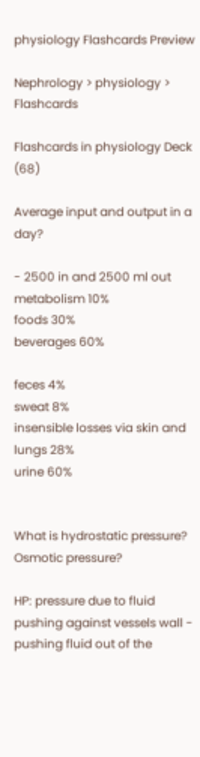physiology Flashcards Preview

Nephrology > physiology > Flashcards

Flashcards in physiology Deck (68)

Average input and output in a day?

- 2500 in and 2500 ml out
metabolism 10%
foods 30%
beverages 60%

feces 4%
sweat 8%
insensible losses via skin and lungs 28%
urine 60%


What is hydrostatic pressure?
Osmotic pressure?

HP: pressure due to fluid pushing against vessels wall - pushing fluid out of the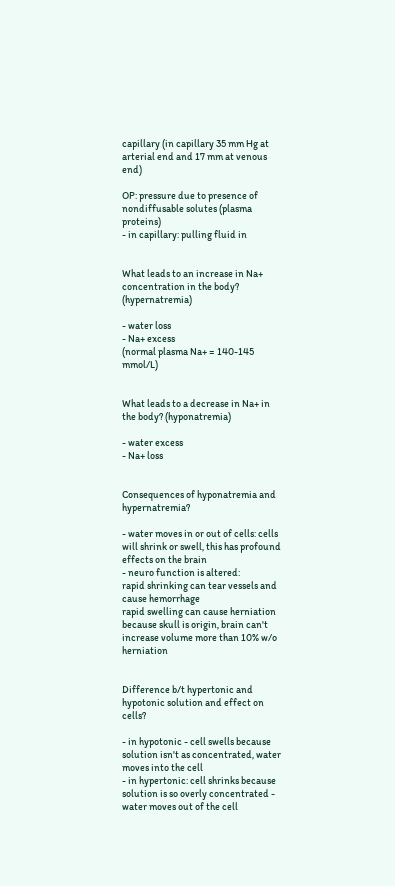capillary (in capillary 35 mm Hg at arterial end and 17 mm at venous end)

OP: pressure due to presence of nondiffusable solutes (plasma proteins)
- in capillary: pulling fluid in


What leads to an increase in Na+ concentration in the body? (hypernatremia)

- water loss
- Na+ excess
(normal plasma Na+ = 140-145 mmol/L)


What leads to a decrease in Na+ in the body? (hyponatremia)

- water excess
- Na+ loss


Consequences of hyponatremia and hypernatremia?

- water moves in or out of cells: cells will shrink or swell, this has profound effects on the brain
- neuro function is altered:
rapid shrinking can tear vessels and cause hemorrhage
rapid swelling can cause herniation because skull is origin, brain can't increase volume more than 10% w/o herniation


Difference b/t hypertonic and hypotonic solution and effect on cells?

- in hypotonic - cell swells because solution isn't as concentrated, water moves into the cell
- in hypertonic: cell shrinks because solution is so overly concentrated - water moves out of the cell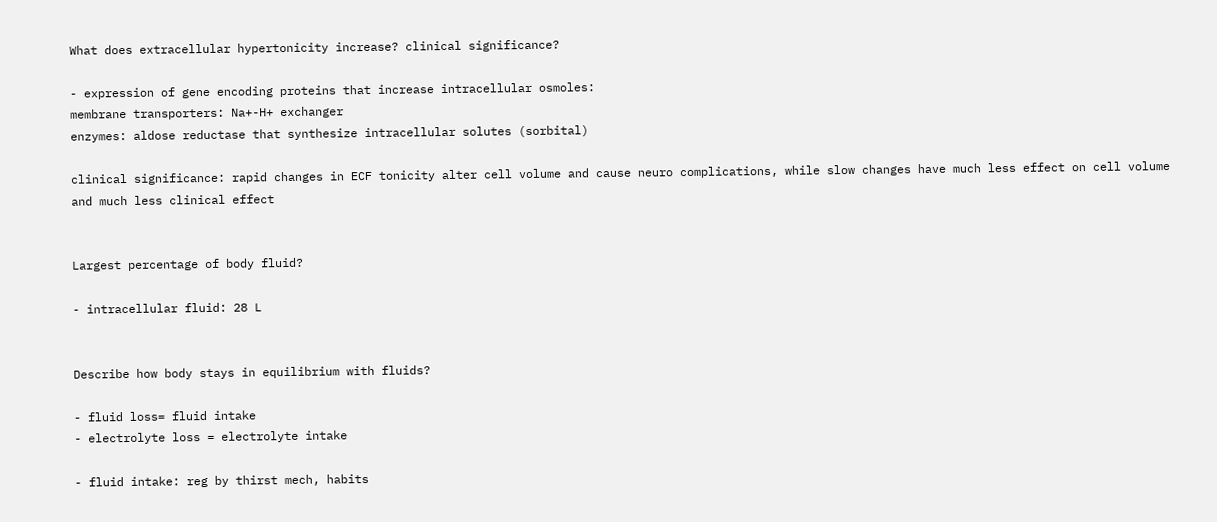What does extracellular hypertonicity increase? clinical significance?

- expression of gene encoding proteins that increase intracellular osmoles:
membrane transporters: Na+-H+ exchanger
enzymes: aldose reductase that synthesize intracellular solutes (sorbital)

clinical significance: rapid changes in ECF tonicity alter cell volume and cause neuro complications, while slow changes have much less effect on cell volume and much less clinical effect


Largest percentage of body fluid?

- intracellular fluid: 28 L


Describe how body stays in equilibrium with fluids?

- fluid loss= fluid intake
- electrolyte loss = electrolyte intake

- fluid intake: reg by thirst mech, habits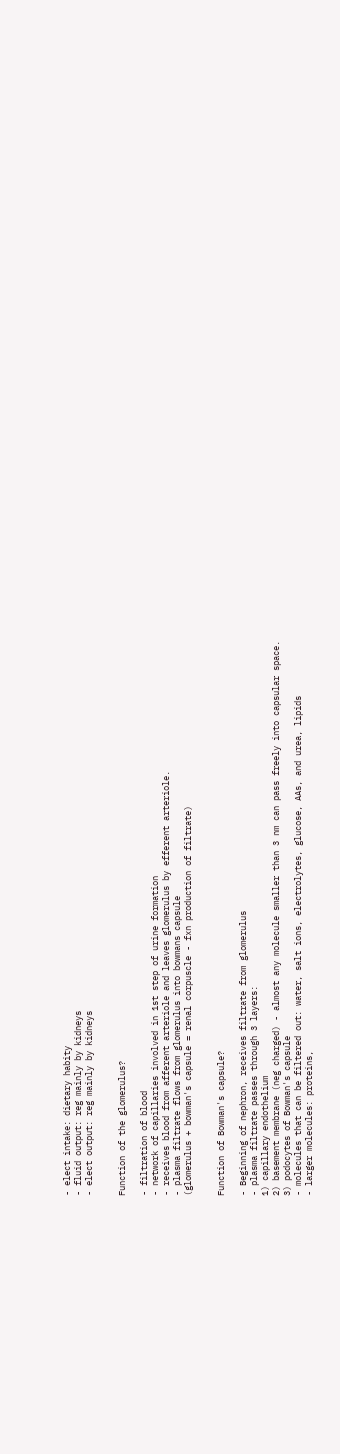- elect intake: dietary habity
- fluid output: reg mainly by kidneys
- elect output: reg mainly by kidneys


Function of the glomerulus?

- filtration of blood
- network of capillaries involved in 1st step of urine formation
- receives blood from afferent arteriole and leaves glomerulus by efferent arteriole.
- plasma filtrate flows from glomerulus into bowmans capsule
(glomerulus + bowman's capsule = renal corpuscle - fxn production of filtrate)


Function of Bowman's capsule?

- Beginning of nephron, receives filtrate from glomerulus
- plasma filtrate passes through 3 layers:
1) capillary endothelium
2) basement membrane (neg charged) - almost any molecule smaller than 3 nm can pass freely into capsular space.
3) podocytes of Bowman's capsule
- molecules that can be filtered out: water, salt ions, electrolytes, glucose, AAs, and urea, lipids
- larger molecules: proteins,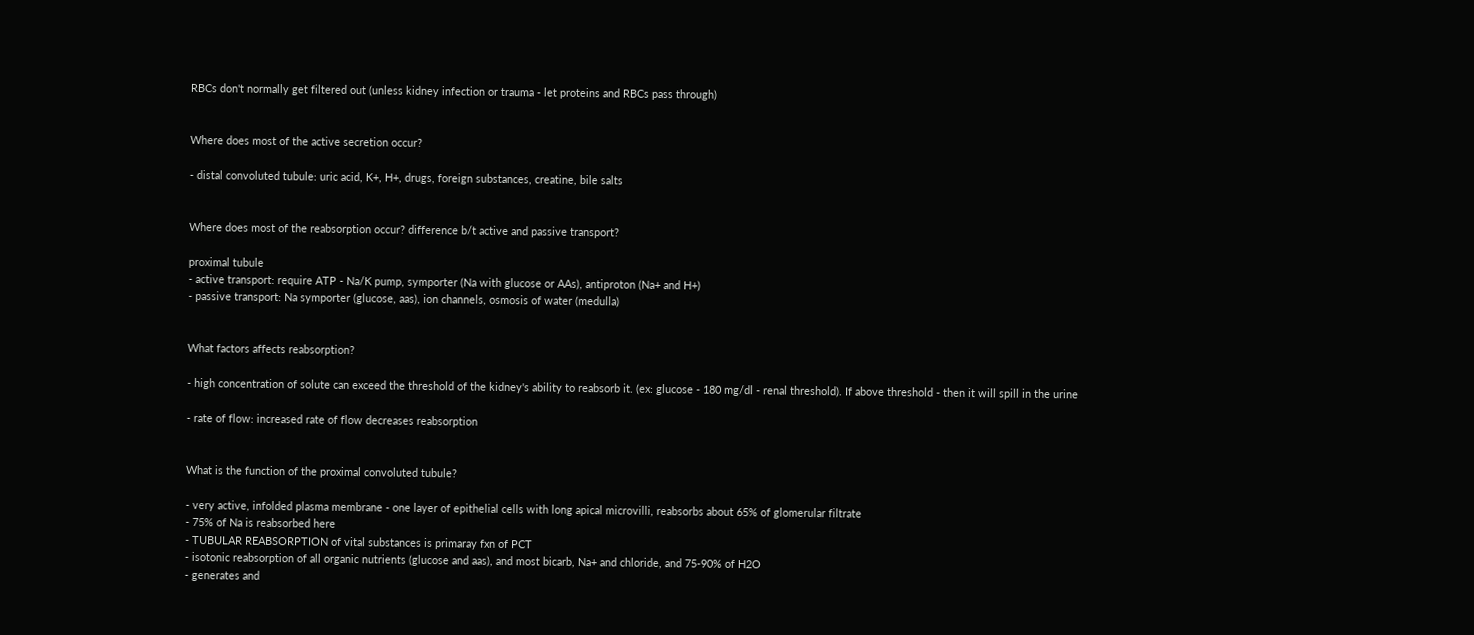RBCs don't normally get filtered out (unless kidney infection or trauma - let proteins and RBCs pass through)


Where does most of the active secretion occur?

- distal convoluted tubule: uric acid, K+, H+, drugs, foreign substances, creatine, bile salts


Where does most of the reabsorption occur? difference b/t active and passive transport?

proximal tubule
- active transport: require ATP - Na/K pump, symporter (Na with glucose or AAs), antiproton (Na+ and H+)
- passive transport: Na symporter (glucose, aas), ion channels, osmosis of water (medulla)


What factors affects reabsorption?

- high concentration of solute can exceed the threshold of the kidney's ability to reabsorb it. (ex: glucose - 180 mg/dl - renal threshold). If above threshold - then it will spill in the urine

- rate of flow: increased rate of flow decreases reabsorption


What is the function of the proximal convoluted tubule?

- very active, infolded plasma membrane - one layer of epithelial cells with long apical microvilli, reabsorbs about 65% of glomerular filtrate
- 75% of Na is reabsorbed here
- TUBULAR REABSORPTION of vital substances is primaray fxn of PCT
- isotonic reabsorption of all organic nutrients (glucose and aas), and most bicarb, Na+ and chloride, and 75-90% of H2O
- generates and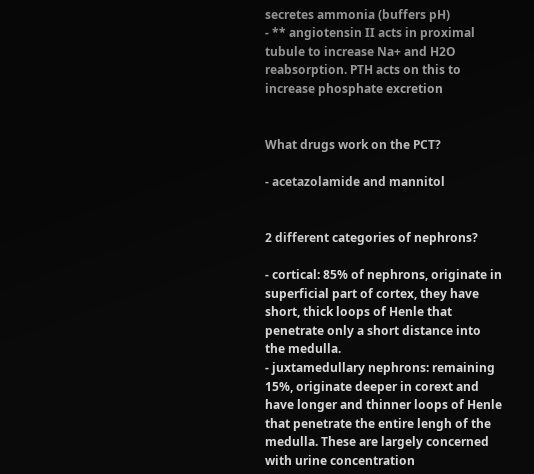secretes ammonia (buffers pH)
- ** angiotensin II acts in proximal tubule to increase Na+ and H2O reabsorption. PTH acts on this to increase phosphate excretion


What drugs work on the PCT?

- acetazolamide and mannitol


2 different categories of nephrons?

- cortical: 85% of nephrons, originate in superficial part of cortex, they have short, thick loops of Henle that penetrate only a short distance into the medulla.
- juxtamedullary nephrons: remaining 15%, originate deeper in corext and have longer and thinner loops of Henle that penetrate the entire lengh of the medulla. These are largely concerned with urine concentration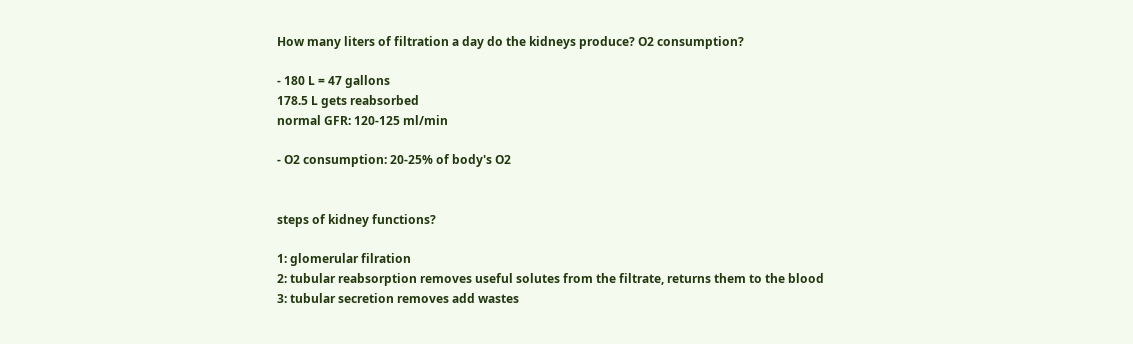How many liters of filtration a day do the kidneys produce? O2 consumption?

- 180 L = 47 gallons
178.5 L gets reabsorbed
normal GFR: 120-125 ml/min

- O2 consumption: 20-25% of body's O2


steps of kidney functions?

1: glomerular filration
2: tubular reabsorption removes useful solutes from the filtrate, returns them to the blood
3: tubular secretion removes add wastes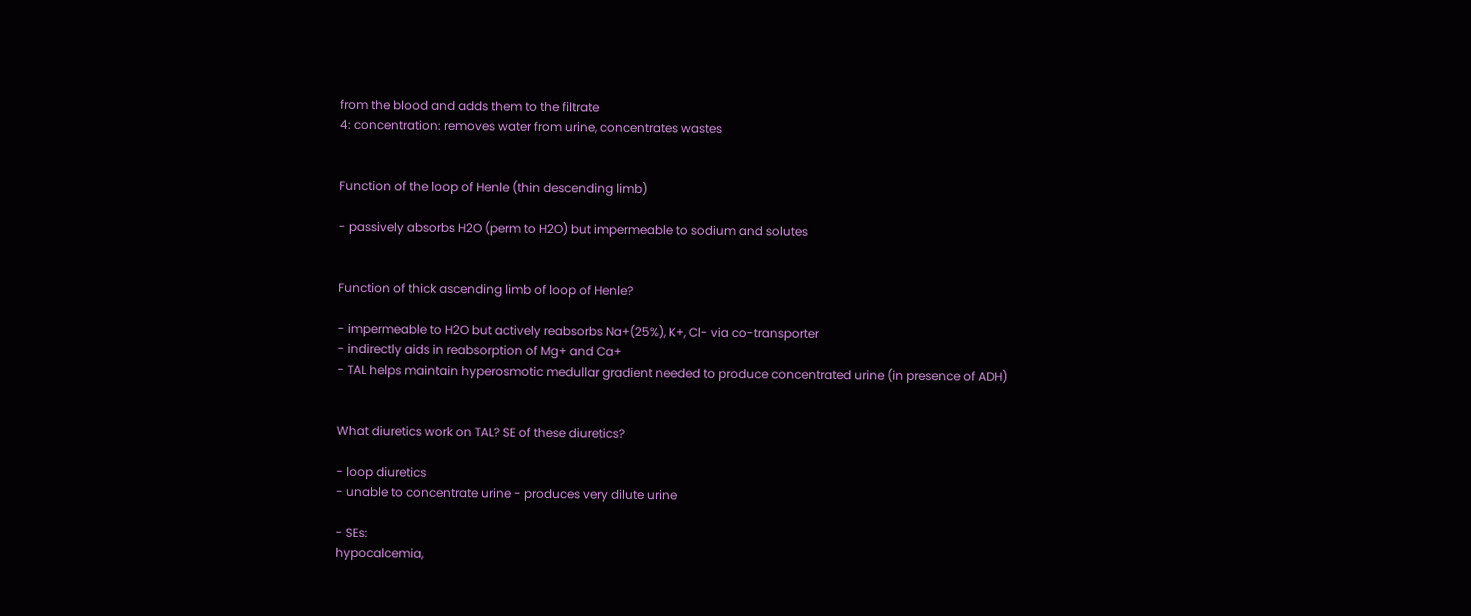from the blood and adds them to the filtrate
4: concentration: removes water from urine, concentrates wastes


Function of the loop of Henle (thin descending limb)

- passively absorbs H2O (perm to H2O) but impermeable to sodium and solutes


Function of thick ascending limb of loop of Henle?

- impermeable to H2O but actively reabsorbs Na+(25%), K+, Cl- via co-transporter
- indirectly aids in reabsorption of Mg+ and Ca+
- TAL helps maintain hyperosmotic medullar gradient needed to produce concentrated urine (in presence of ADH)


What diuretics work on TAL? SE of these diuretics?

- loop diuretics
- unable to concentrate urine - produces very dilute urine

- SEs:
hypocalcemia,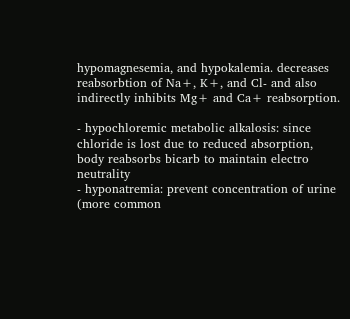hypomagnesemia, and hypokalemia. decreases reabsorbtion of Na+, K+, and Cl- and also indirectly inhibits Mg+ and Ca+ reabsorption.

- hypochloremic metabolic alkalosis: since chloride is lost due to reduced absorption, body reabsorbs bicarb to maintain electro neutrality
- hyponatremia: prevent concentration of urine (more common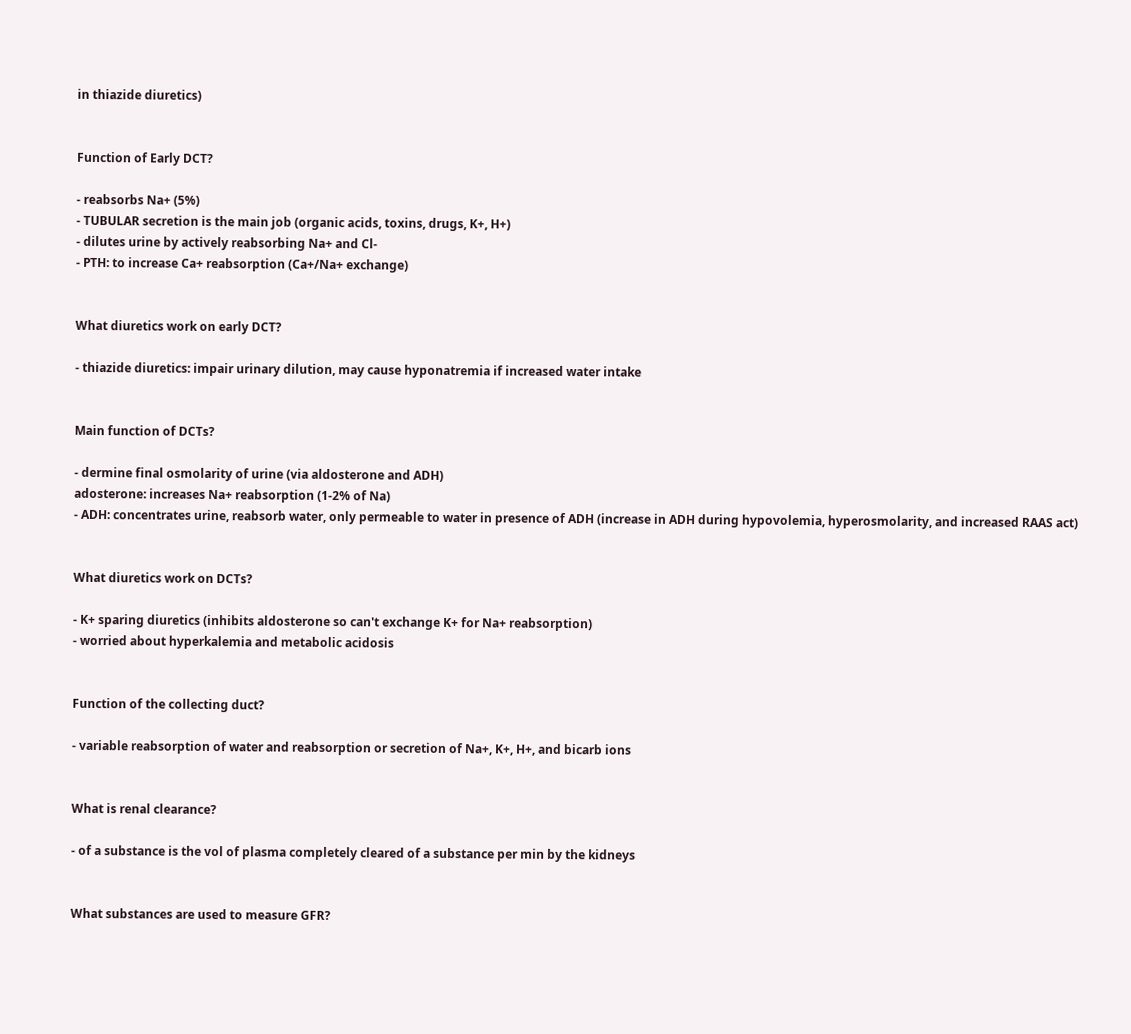in thiazide diuretics)


Function of Early DCT?

- reabsorbs Na+ (5%)
- TUBULAR secretion is the main job (organic acids, toxins, drugs, K+, H+)
- dilutes urine by actively reabsorbing Na+ and Cl-
- PTH: to increase Ca+ reabsorption (Ca+/Na+ exchange)


What diuretics work on early DCT?

- thiazide diuretics: impair urinary dilution, may cause hyponatremia if increased water intake


Main function of DCTs?

- dermine final osmolarity of urine (via aldosterone and ADH)
adosterone: increases Na+ reabsorption (1-2% of Na)
- ADH: concentrates urine, reabsorb water, only permeable to water in presence of ADH (increase in ADH during hypovolemia, hyperosmolarity, and increased RAAS act)


What diuretics work on DCTs?

- K+ sparing diuretics (inhibits aldosterone so can't exchange K+ for Na+ reabsorption)
- worried about hyperkalemia and metabolic acidosis


Function of the collecting duct?

- variable reabsorption of water and reabsorption or secretion of Na+, K+, H+, and bicarb ions


What is renal clearance?

- of a substance is the vol of plasma completely cleared of a substance per min by the kidneys


What substances are used to measure GFR?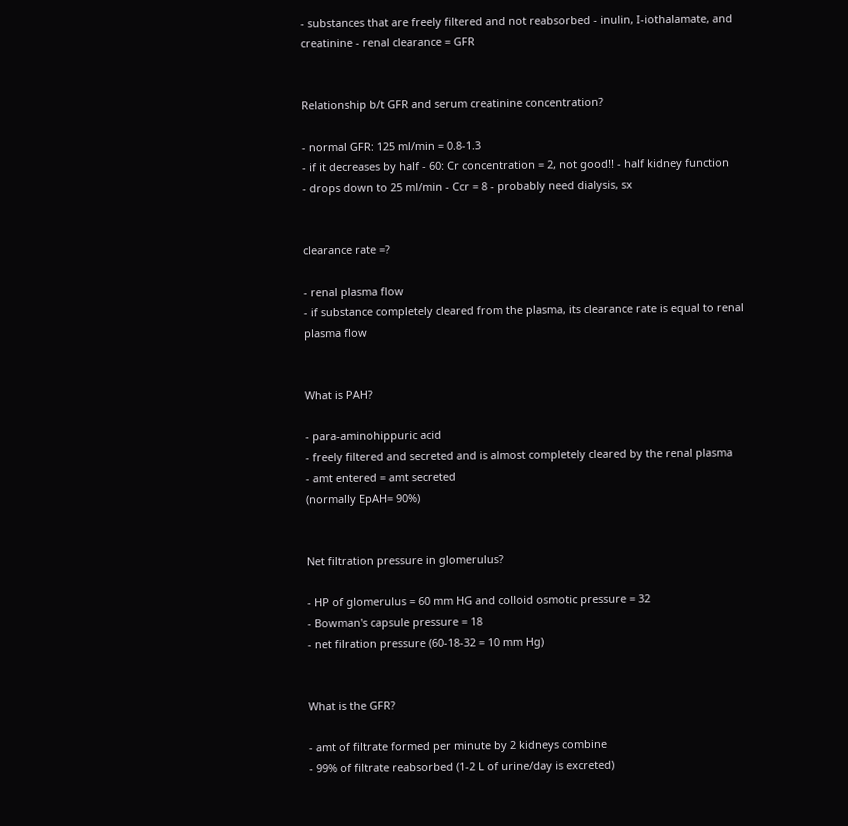- substances that are freely filtered and not reabsorbed - inulin, I-iothalamate, and creatinine - renal clearance = GFR


Relationship b/t GFR and serum creatinine concentration?

- normal GFR: 125 ml/min = 0.8-1.3
- if it decreases by half - 60: Cr concentration = 2, not good!! - half kidney function
- drops down to 25 ml/min - Ccr = 8 - probably need dialysis, sx


clearance rate =?

- renal plasma flow
- if substance completely cleared from the plasma, its clearance rate is equal to renal plasma flow


What is PAH?

- para-aminohippuric acid
- freely filtered and secreted and is almost completely cleared by the renal plasma
- amt entered = amt secreted
(normally EpAH= 90%)


Net filtration pressure in glomerulus?

- HP of glomerulus = 60 mm HG and colloid osmotic pressure = 32
- Bowman's capsule pressure = 18
- net filration pressure (60-18-32 = 10 mm Hg)


What is the GFR?

- amt of filtrate formed per minute by 2 kidneys combine
- 99% of filtrate reabsorbed (1-2 L of urine/day is excreted)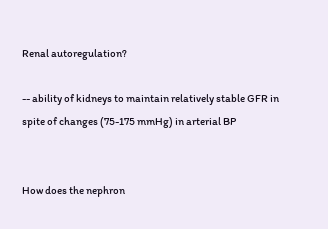Renal autoregulation?

-- ability of kidneys to maintain relatively stable GFR in spite of changes (75-175 mmHg) in arterial BP


How does the nephron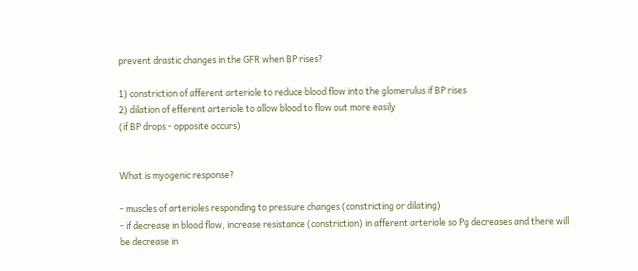prevent drastic changes in the GFR when BP rises?

1) constriction of afferent arteriole to reduce blood flow into the glomerulus if BP rises
2) dilation of efferent arteriole to allow blood to flow out more easily
(if BP drops - opposite occurs)


What is myogenic response?

- muscles of arterioles responding to pressure changes (constricting or dilating)
- if decrease in blood flow, increase resistance (constriction) in afferent arteriole so Pg decreases and there will be decrease in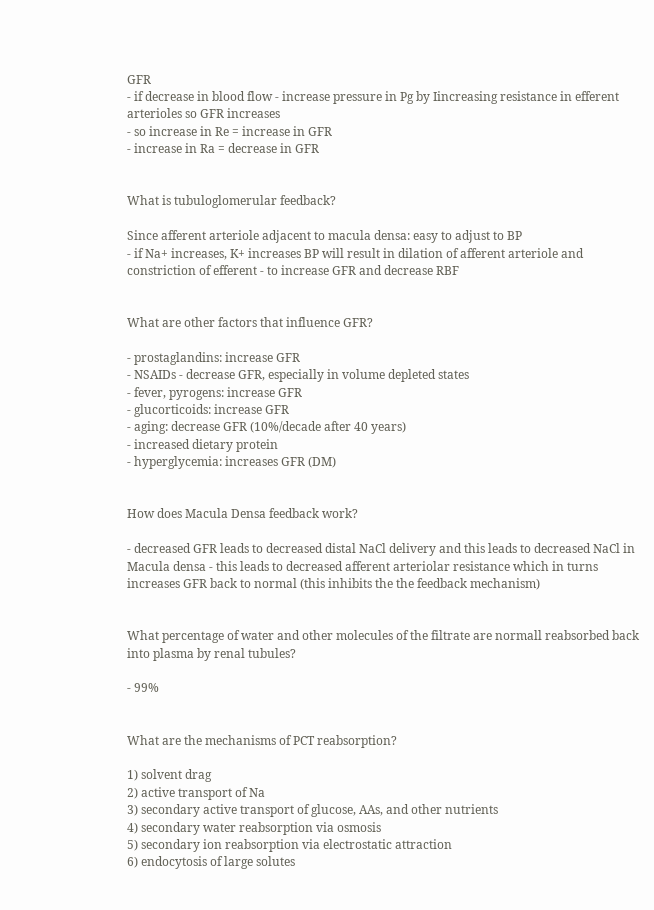GFR
- if decrease in blood flow - increase pressure in Pg by Iincreasing resistance in efferent arterioles so GFR increases
- so increase in Re = increase in GFR
- increase in Ra = decrease in GFR


What is tubuloglomerular feedback?

Since afferent arteriole adjacent to macula densa: easy to adjust to BP
- if Na+ increases, K+ increases BP will result in dilation of afferent arteriole and constriction of efferent - to increase GFR and decrease RBF


What are other factors that influence GFR?

- prostaglandins: increase GFR
- NSAIDs - decrease GFR, especially in volume depleted states
- fever, pyrogens: increase GFR
- glucorticoids: increase GFR
- aging: decrease GFR (10%/decade after 40 years)
- increased dietary protein
- hyperglycemia: increases GFR (DM)


How does Macula Densa feedback work?

- decreased GFR leads to decreased distal NaCl delivery and this leads to decreased NaCl in Macula densa - this leads to decreased afferent arteriolar resistance which in turns increases GFR back to normal (this inhibits the the feedback mechanism)


What percentage of water and other molecules of the filtrate are normall reabsorbed back into plasma by renal tubules?

- 99%


What are the mechanisms of PCT reabsorption?

1) solvent drag
2) active transport of Na
3) secondary active transport of glucose, AAs, and other nutrients
4) secondary water reabsorption via osmosis
5) secondary ion reabsorption via electrostatic attraction
6) endocytosis of large solutes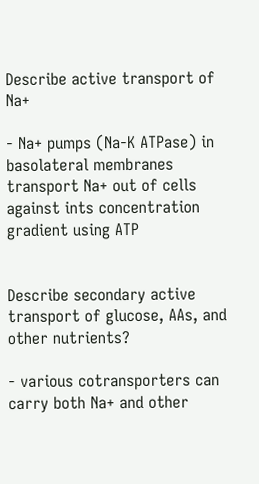Describe active transport of Na+

- Na+ pumps (Na-K ATPase) in basolateral membranes transport Na+ out of cells against ints concentration gradient using ATP


Describe secondary active transport of glucose, AAs, and other nutrients?

- various cotransporters can carry both Na+ and other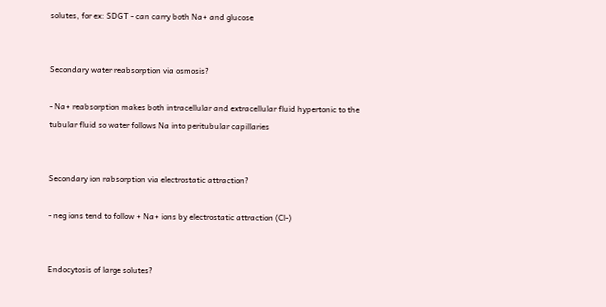solutes, for ex: SDGT - can carry both Na+ and glucose


Secondary water reabsorption via osmosis?

- Na+ reabsorption makes both intracellular and extracellular fluid hypertonic to the tubular fluid so water follows Na into peritubular capillaries


Secondary ion rabsorption via electrostatic attraction?

- neg ions tend to follow + Na+ ions by electrostatic attraction (Cl-)


Endocytosis of large solutes?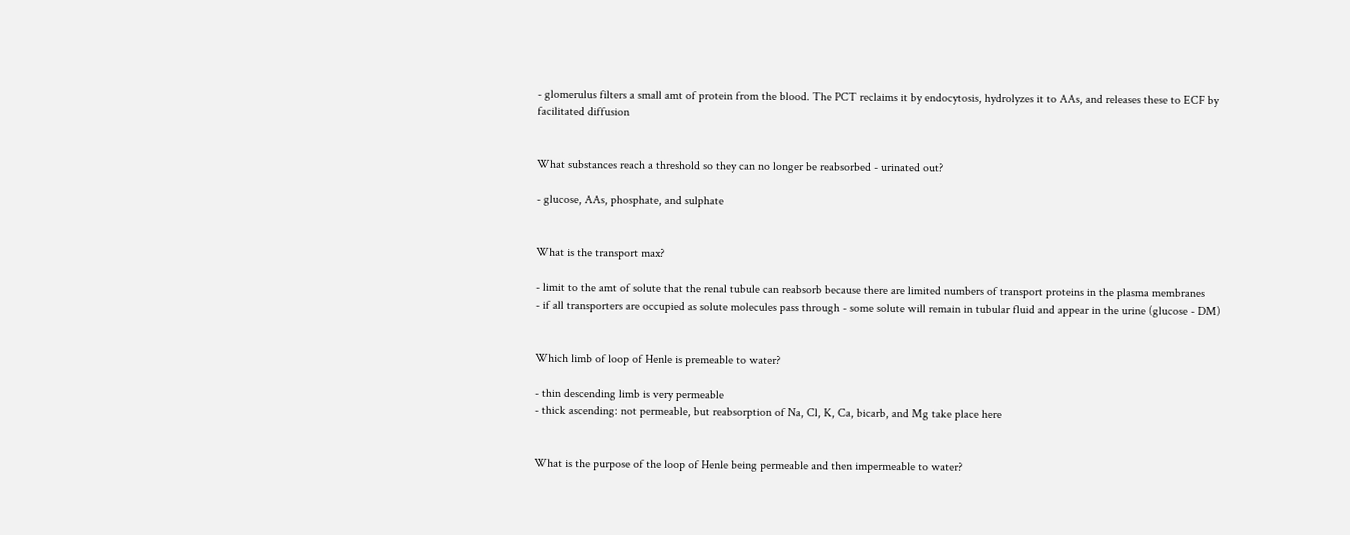- glomerulus filters a small amt of protein from the blood. The PCT reclaims it by endocytosis, hydrolyzes it to AAs, and releases these to ECF by facilitated diffusion


What substances reach a threshold so they can no longer be reabsorbed - urinated out?

- glucose, AAs, phosphate, and sulphate


What is the transport max?

- limit to the amt of solute that the renal tubule can reabsorb because there are limited numbers of transport proteins in the plasma membranes
- if all transporters are occupied as solute molecules pass through - some solute will remain in tubular fluid and appear in the urine (glucose - DM)


Which limb of loop of Henle is premeable to water?

- thin descending limb is very permeable
- thick ascending: not permeable, but reabsorption of Na, Cl, K, Ca, bicarb, and Mg take place here


What is the purpose of the loop of Henle being permeable and then impermeable to water?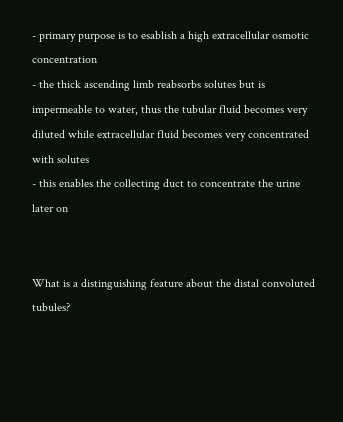- primary purpose is to esablish a high extracellular osmotic concentration
- the thick ascending limb reabsorbs solutes but is impermeable to water, thus the tubular fluid becomes very diluted while extracellular fluid becomes very concentrated with solutes
- this enables the collecting duct to concentrate the urine later on


What is a distinguishing feature about the distal convoluted tubules?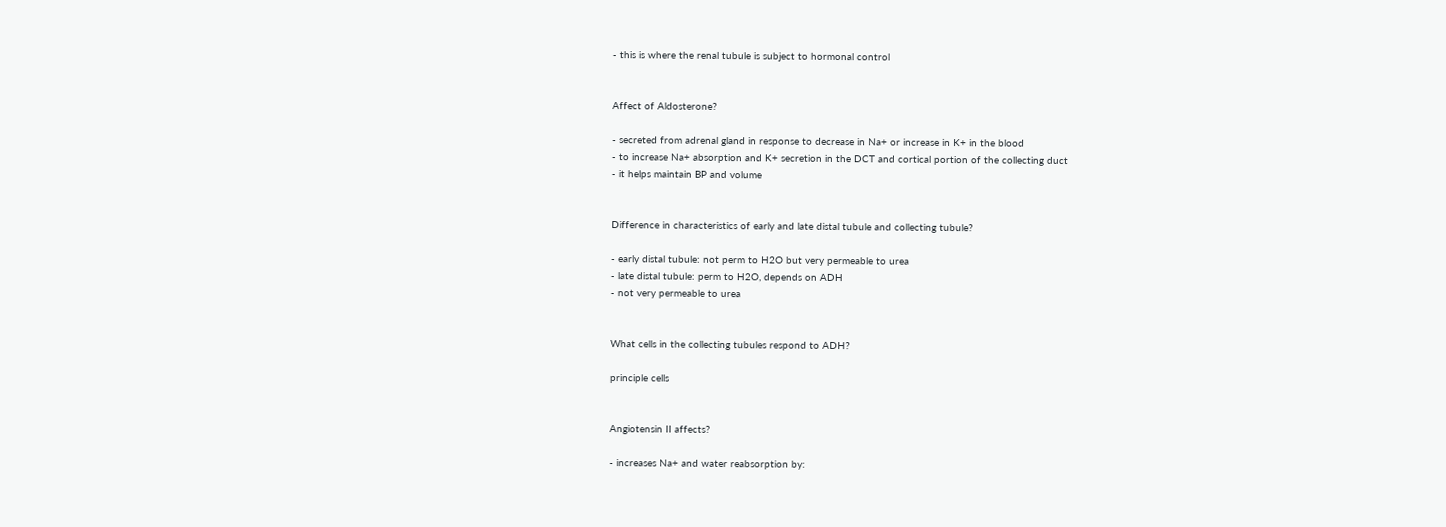- this is where the renal tubule is subject to hormonal control


Affect of Aldosterone?

- secreted from adrenal gland in response to decrease in Na+ or increase in K+ in the blood
- to increase Na+ absorption and K+ secretion in the DCT and cortical portion of the collecting duct
- it helps maintain BP and volume


Difference in characteristics of early and late distal tubule and collecting tubule?

- early distal tubule: not perm to H2O but very permeable to urea
- late distal tubule: perm to H2O, depends on ADH
- not very permeable to urea


What cells in the collecting tubules respond to ADH?

principle cells


Angiotensin II affects?

- increases Na+ and water reabsorption by: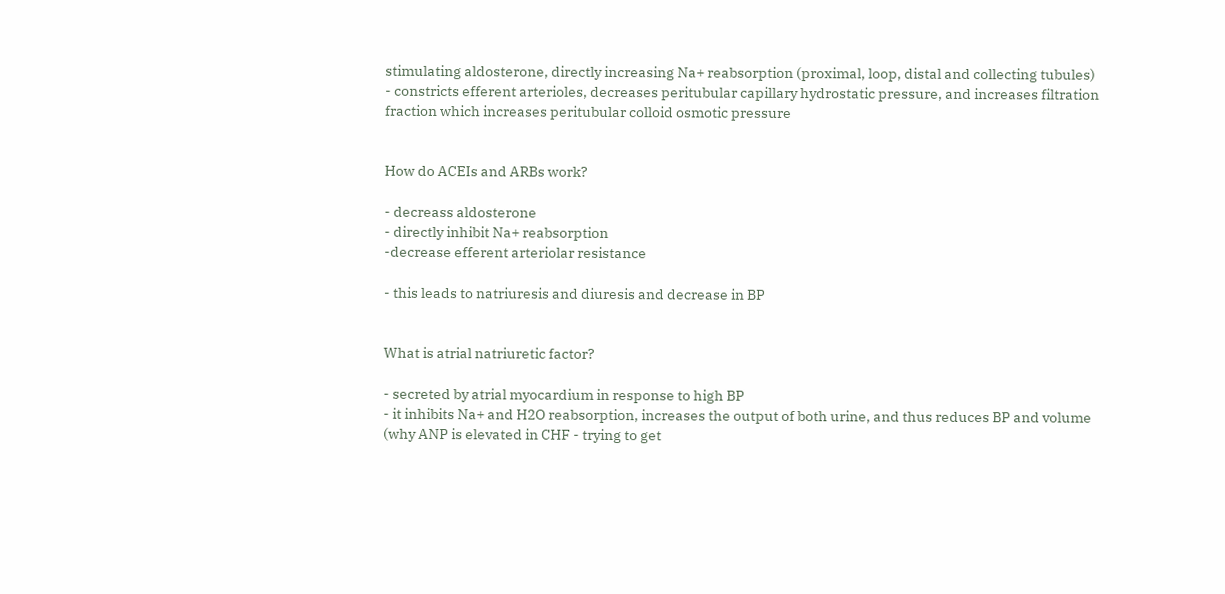stimulating aldosterone, directly increasing Na+ reabsorption (proximal, loop, distal and collecting tubules)
- constricts efferent arterioles, decreases peritubular capillary hydrostatic pressure, and increases filtration fraction which increases peritubular colloid osmotic pressure


How do ACEIs and ARBs work?

- decreass aldosterone
- directly inhibit Na+ reabsorption
-decrease efferent arteriolar resistance

- this leads to natriuresis and diuresis and decrease in BP


What is atrial natriuretic factor?

- secreted by atrial myocardium in response to high BP
- it inhibits Na+ and H2O reabsorption, increases the output of both urine, and thus reduces BP and volume
(why ANP is elevated in CHF - trying to get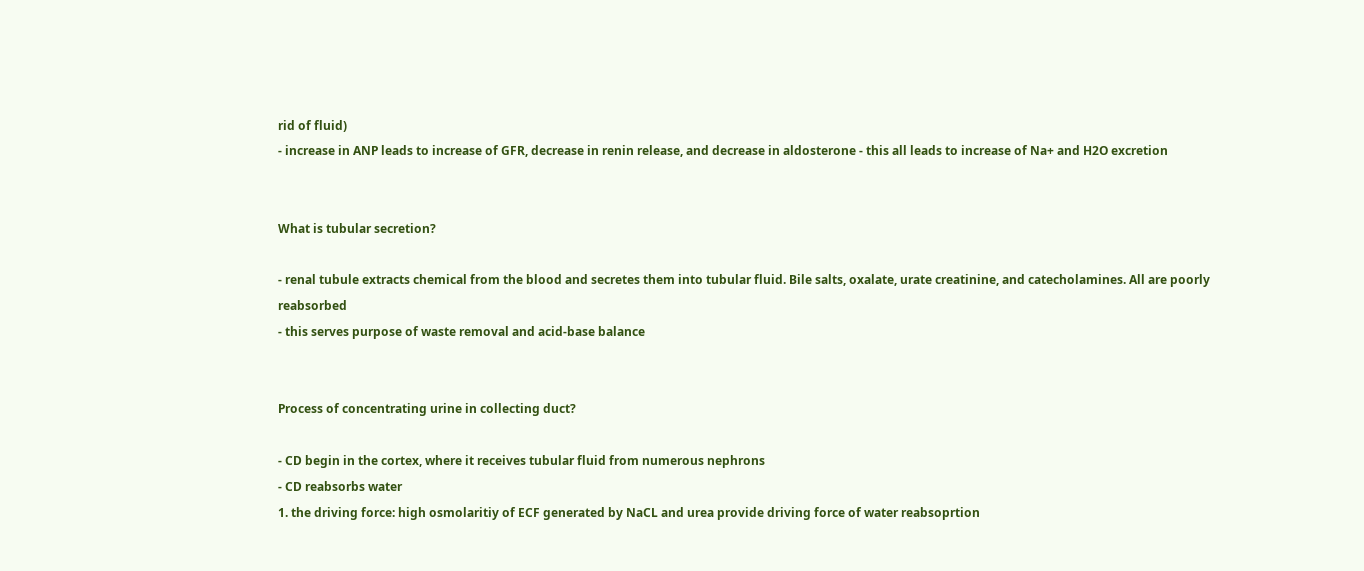rid of fluid)
- increase in ANP leads to increase of GFR, decrease in renin release, and decrease in aldosterone - this all leads to increase of Na+ and H2O excretion


What is tubular secretion?

- renal tubule extracts chemical from the blood and secretes them into tubular fluid. Bile salts, oxalate, urate creatinine, and catecholamines. All are poorly reabsorbed
- this serves purpose of waste removal and acid-base balance


Process of concentrating urine in collecting duct?

- CD begin in the cortex, where it receives tubular fluid from numerous nephrons
- CD reabsorbs water
1. the driving force: high osmolaritiy of ECF generated by NaCL and urea provide driving force of water reabsoprtion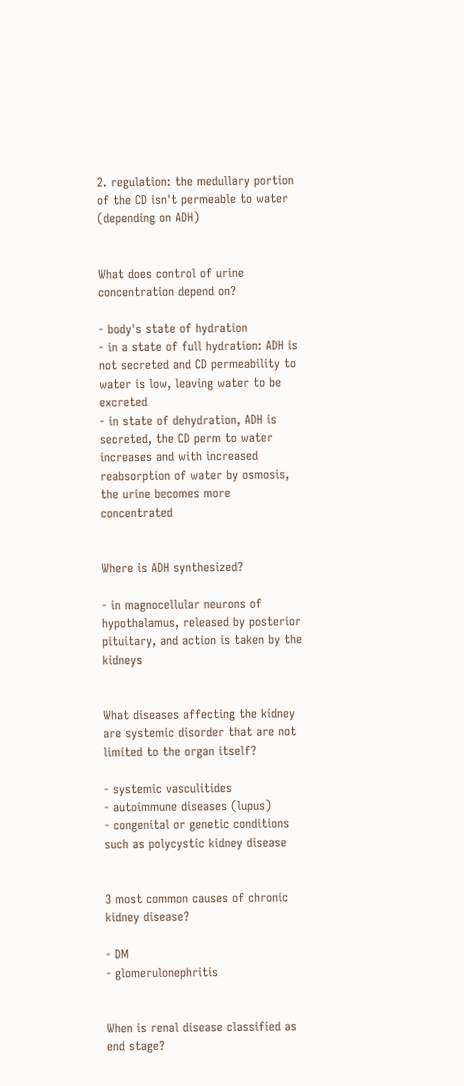2. regulation: the medullary portion of the CD isn't permeable to water (depending on ADH)


What does control of urine concentration depend on?

- body's state of hydration
- in a state of full hydration: ADH is not secreted and CD permeability to water is low, leaving water to be excreted
- in state of dehydration, ADH is secreted, the CD perm to water increases and with increased reabsorption of water by osmosis, the urine becomes more concentrated


Where is ADH synthesized?

- in magnocellular neurons of hypothalamus, released by posterior pituitary, and action is taken by the kidneys


What diseases affecting the kidney are systemic disorder that are not limited to the organ itself?

- systemic vasculitides
- autoimmune diseases (lupus)
- congenital or genetic conditions such as polycystic kidney disease


3 most common causes of chronic kidney disease?

- DM
- glomerulonephritis


When is renal disease classified as end stage?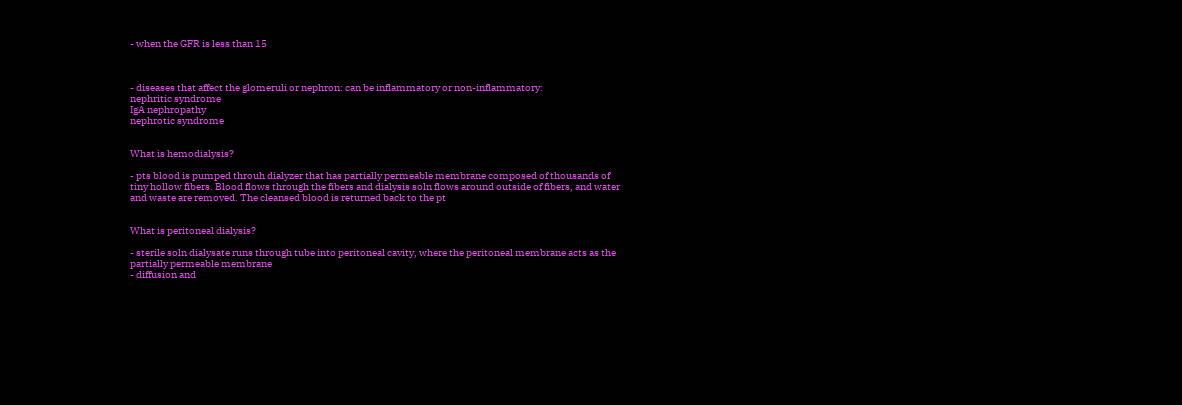- when the GFR is less than 15



- diseases that affect the glomeruli or nephron: can be inflammatory or non-inflammatory:
nephritic syndrome
IgA nephropathy
nephrotic syndrome


What is hemodialysis?

- pts blood is pumped throuh dialyzer that has partially permeable membrane composed of thousands of tiny hollow fibers. Blood flows through the fibers and dialysis soln flows around outside of fibers, and water and waste are removed. The cleansed blood is returned back to the pt


What is peritoneal dialysis?

- sterile soln dialysate runs through tube into peritoneal cavity, where the peritoneal membrane acts as the partially permeable membrane
- diffusion and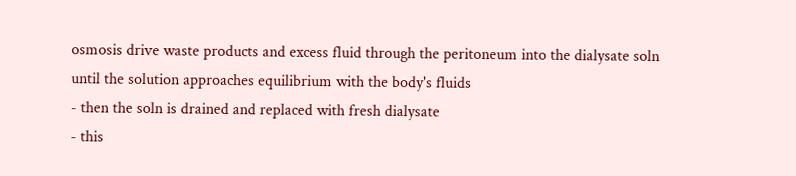osmosis drive waste products and excess fluid through the peritoneum into the dialysate soln until the solution approaches equilibrium with the body's fluids
- then the soln is drained and replaced with fresh dialysate
- this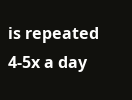is repeated 4-5x a day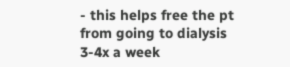- this helps free the pt from going to dialysis 3-4x a week